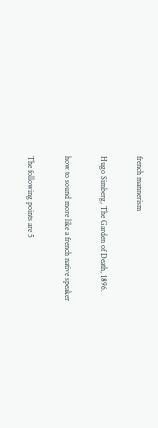french mannerism

Hugo Simberg, The Garden of Death, 1896.

how to sound more like a french native speaker

The following points are 5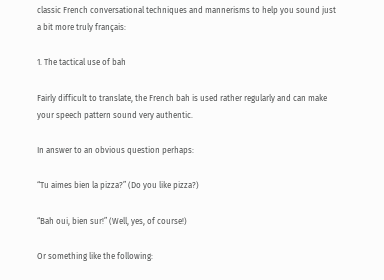classic French conversational techniques and mannerisms to help you sound just a bit more truly français:

1. The tactical use of bah

Fairly difficult to translate, the French bah is used rather regularly and can make your speech pattern sound very authentic.

In answer to an obvious question perhaps:

“Tu aimes bien la pizza?” (Do you like pizza?)

“Bah oui, bien sur!” (Well, yes, of course!)

Or something like the following: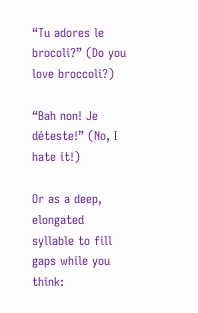“Tu adores le brocoli?” (Do you love broccoli?)

“Bah non! Je déteste!” (No, I hate it!)

Or as a deep, elongated syllable to fill gaps while you think: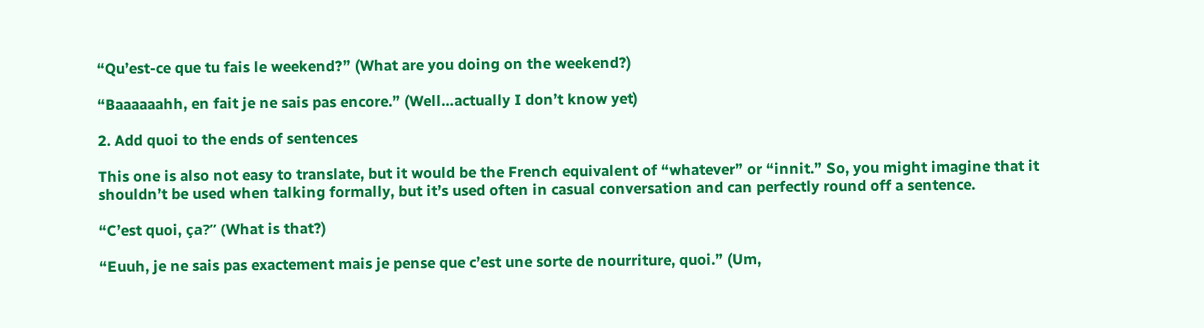“Qu’est-ce que tu fais le weekend?” (What are you doing on the weekend?)

“Baaaaaahh, en fait je ne sais pas encore.” (Well…actually I don’t know yet)

2. Add quoi to the ends of sentences

This one is also not easy to translate, but it would be the French equivalent of “whatever” or “innit.” So, you might imagine that it shouldn’t be used when talking formally, but it’s used often in casual conversation and can perfectly round off a sentence.

“C’est quoi, ça?” (What is that?)

“Euuh, je ne sais pas exactement mais je pense que c’est une sorte de nourriture, quoi.” (Um,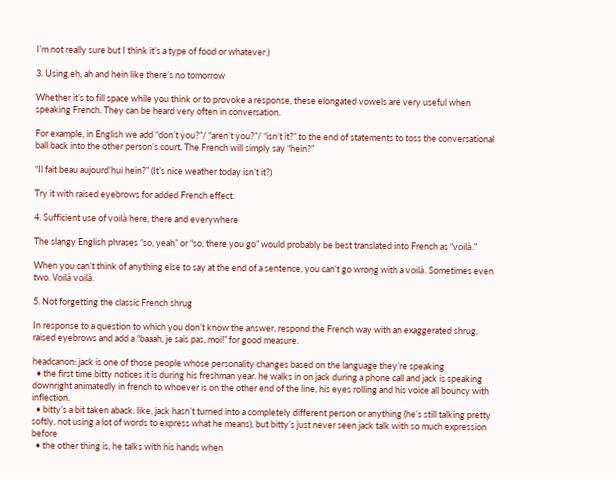I’m not really sure but I think it’s a type of food or whatever.)

3. Using eh, ah and hein like there’s no tomorrow

Whether it’s to fill space while you think or to provoke a response, these elongated vowels are very useful when speaking French. They can be heard very often in conversation.

For example, in English we add “don’t you?”/ “aren’t you?”/ “isn’t it?” to the end of statements to toss the conversational ball back into the other person’s court. The French will simply say “hein?”

“Il fait beau aujourd’hui hein?” (It’s nice weather today isn’t it?)

Try it with raised eyebrows for added French effect.

4. Sufficient use of voilà here, there and everywhere

The slangy English phrases “so, yeah” or “so, there you go” would probably be best translated into French as “voilà.”

When you can’t think of anything else to say at the end of a sentence, you can’t go wrong with a voilà. Sometimes even two. Voilà voilà.

5. Not forgetting the classic French shrug

In response to a question to which you don’t know the answer, respond the French way with an exaggerated shrug, raised eyebrows and add a “baaah, je sais pas, moi!” for good measure.

headcanon: jack is one of those people whose personality changes based on the language they’re speaking
  • the first time bitty notices it is during his freshman year. he walks in on jack during a phone call and jack is speaking downright animatedly in french to whoever is on the other end of the line, his eyes rolling and his voice all bouncy with inflection.
  • bitty’s a bit taken aback. like, jack hasn’t turned into a completely different person or anything (he’s still talking pretty softly, not using a lot of words to express what he means), but bitty’s just never seen jack talk with so much expression before
  • the other thing is, he talks with his hands when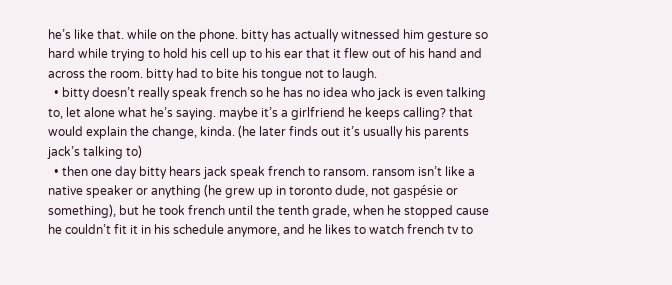he’s like that. while on the phone. bitty has actually witnessed him gesture so hard while trying to hold his cell up to his ear that it flew out of his hand and across the room. bitty had to bite his tongue not to laugh.
  • bitty doesn’t really speak french so he has no idea who jack is even talking to, let alone what he’s saying. maybe it’s a girlfriend he keeps calling? that would explain the change, kinda. (he later finds out it’s usually his parents jack’s talking to)
  • then one day bitty hears jack speak french to ransom. ransom isn’t like a native speaker or anything (he grew up in toronto dude, not gaspésie or something), but he took french until the tenth grade, when he stopped cause he couldn’t fit it in his schedule anymore, and he likes to watch french tv to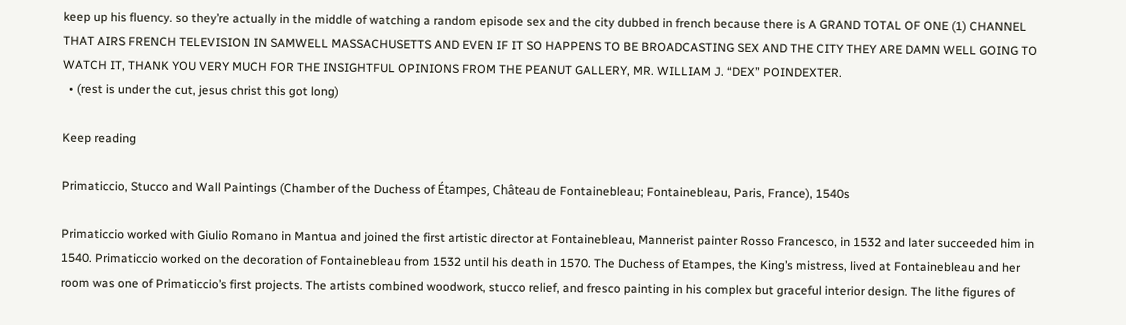keep up his fluency. so they’re actually in the middle of watching a random episode sex and the city dubbed in french because there is A GRAND TOTAL OF ONE (1) CHANNEL THAT AIRS FRENCH TELEVISION IN SAMWELL MASSACHUSETTS AND EVEN IF IT SO HAPPENS TO BE BROADCASTING SEX AND THE CITY THEY ARE DAMN WELL GOING TO WATCH IT, THANK YOU VERY MUCH FOR THE INSIGHTFUL OPINIONS FROM THE PEANUT GALLERY, MR. WILLIAM J. “DEX” POINDEXTER.
  • (rest is under the cut, jesus christ this got long)

Keep reading

Primaticcio, Stucco and Wall Paintings (Chamber of the Duchess of Étampes, Château de Fontainebleau; Fontainebleau, Paris, France), 1540s

Primaticcio worked with Giulio Romano in Mantua and joined the first artistic director at Fontainebleau, Mannerist painter Rosso Francesco, in 1532 and later succeeded him in 1540. Primaticcio worked on the decoration of Fontainebleau from 1532 until his death in 1570. The Duchess of Etampes, the King’s mistress, lived at Fontainebleau and her room was one of Primaticcio’s first projects. The artists combined woodwork, stucco relief, and fresco painting in his complex but graceful interior design. The lithe figures of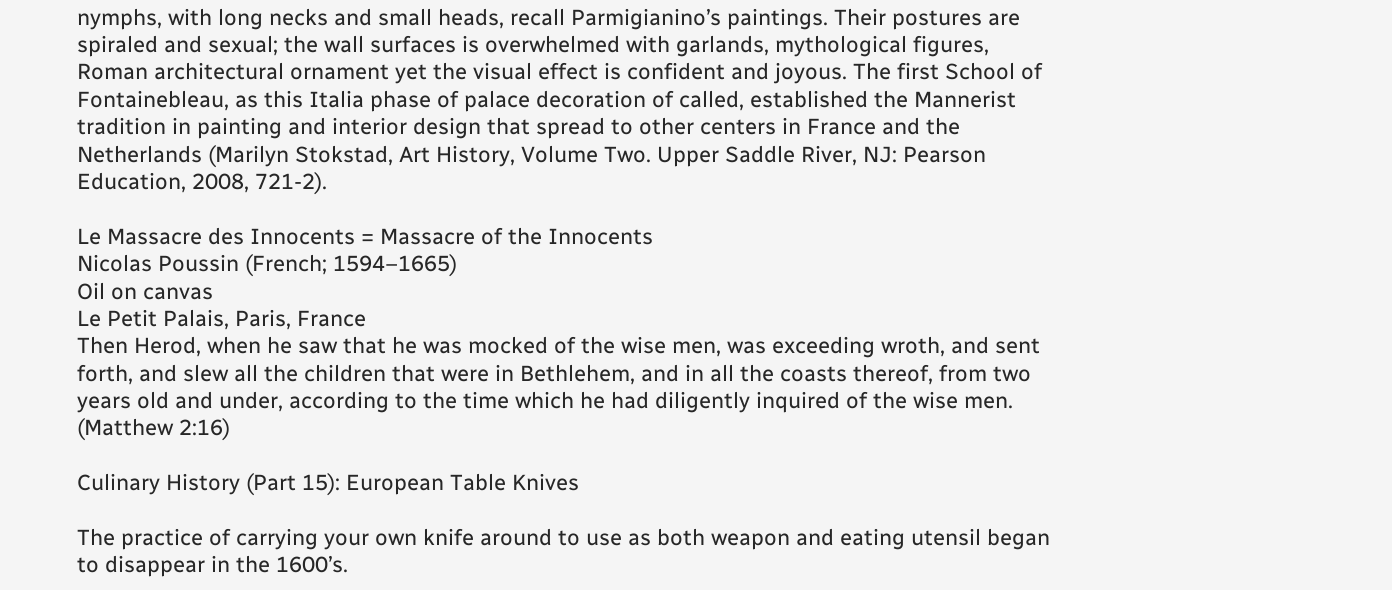nymphs, with long necks and small heads, recall Parmigianino’s paintings. Their postures are spiraled and sexual; the wall surfaces is overwhelmed with garlands, mythological figures, Roman architectural ornament yet the visual effect is confident and joyous. The first School of Fontainebleau, as this Italia phase of palace decoration of called, established the Mannerist tradition in painting and interior design that spread to other centers in France and the Netherlands (Marilyn Stokstad, Art History, Volume Two. Upper Saddle River, NJ: Pearson Education, 2008, 721-2).

Le Massacre des Innocents = Massacre of the Innocents
Nicolas Poussin (French; 1594–1665)
Oil on canvas
Le Petit Palais, Paris, France
Then Herod, when he saw that he was mocked of the wise men, was exceeding wroth, and sent forth, and slew all the children that were in Bethlehem, and in all the coasts thereof, from two years old and under, according to the time which he had diligently inquired of the wise men.
(Matthew 2:16)

Culinary History (Part 15): European Table Knives

The practice of carrying your own knife around to use as both weapon and eating utensil began to disappear in the 1600’s.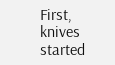First, knives started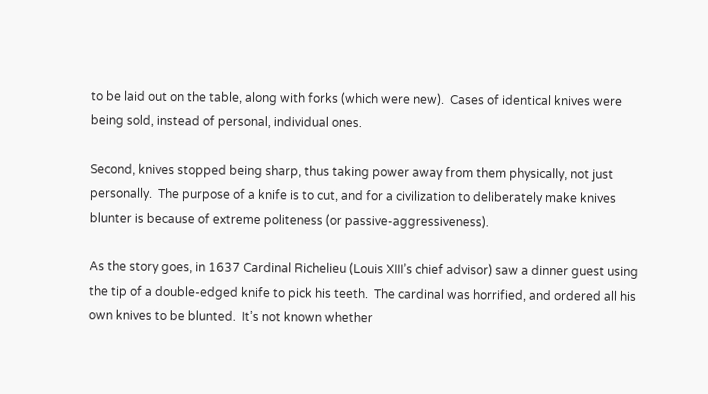to be laid out on the table, along with forks (which were new).  Cases of identical knives were being sold, instead of personal, individual ones.

Second, knives stopped being sharp, thus taking power away from them physically, not just personally.  The purpose of a knife is to cut, and for a civilization to deliberately make knives blunter is because of extreme politeness (or passive-aggressiveness).

As the story goes, in 1637 Cardinal Richelieu (Louis XIII’s chief advisor) saw a dinner guest using the tip of a double-edged knife to pick his teeth.  The cardinal was horrified, and ordered all his own knives to be blunted.  It’s not known whether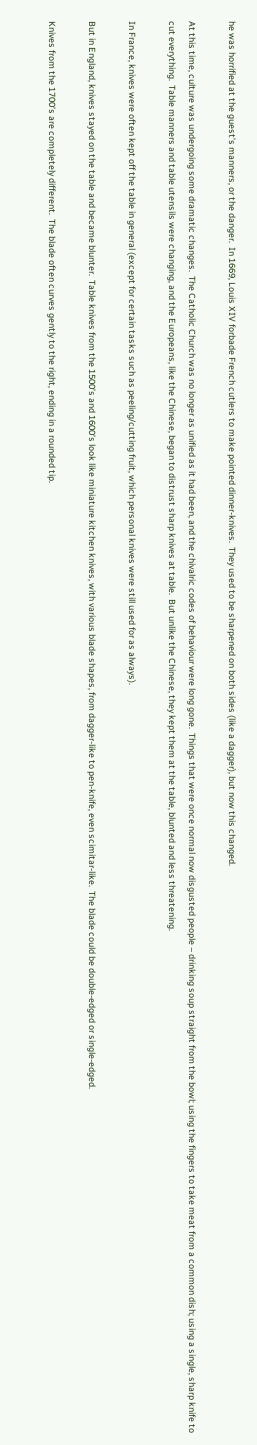he was horrified at the guest’s manners, or the danger.  In 1669, Louis XIV forbade French cutlers to make pointed dinner-knives.  They used to be sharpened on both sides (like a dagger), but now this changed.

At this time, culture was undergoing some dramatic changes.  The Catholic Church was no longer as unified as it had been, and the chivalric codes of behaviour were long gone.  Things that were once normal now disgusted people – drinking soup straight from the bowl; using the fingers to take meat from a common dish; using a single, sharp knife to cut everything.  Table manners and table utensils were changing, and the Europeans, like the Chinese, began to distrust sharp knives at table.  But unlike the Chinese, they kept them at the table, blunted and less threatening.

In France, knives were often kept off the table in general (except for certain tasks such as peeling/cutting fruit, which personal knives were still used for as always).

But in England, knives stayed on the table and became blunter.  Table knives from the 1500’s and 1600’s look like miniature kitchen knives, with various blade shapes, from dagger-like to pen-knife, even scimitar-like.  The blade could be double-edged or single-edged.

Knives from the 1700’s are completely different.  The blade often curves gently to the right, ending in a rounded tip.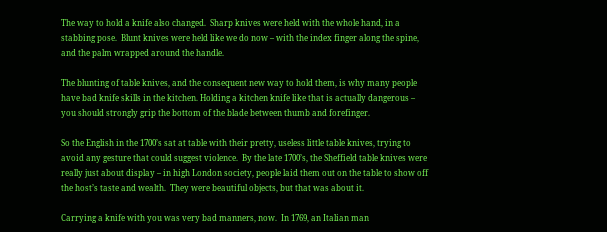The way to hold a knife also changed.  Sharp knives were held with the whole hand, in a stabbing pose.  Blunt knives were held like we do now – with the index finger along the spine, and the palm wrapped around the handle.

The blunting of table knives, and the consequent new way to hold them, is why many people have bad knife skills in the kitchen. Holding a kitchen knife like that is actually dangerous – you should strongly grip the bottom of the blade between thumb and forefinger.

So the English in the 1700’s sat at table with their pretty, useless little table knives, trying to avoid any gesture that could suggest violence.  By the late 1700’s, the Sheffield table knives were really just about display – in high London society, people laid them out on the table to show off the host’s taste and wealth.  They were beautiful objects, but that was about it.

Carrying a knife with you was very bad manners, now.  In 1769, an Italian man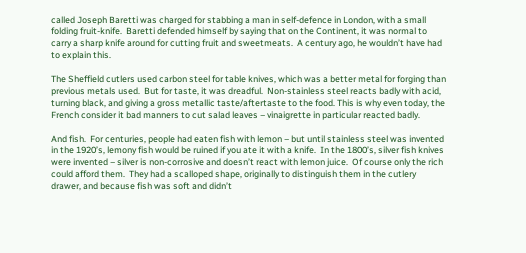called Joseph Baretti was charged for stabbing a man in self-defence in London, with a small folding fruit-knife.  Baretti defended himself by saying that on the Continent, it was normal to carry a sharp knife around for cutting fruit and sweetmeats.  A century ago, he wouldn’t have had to explain this.

The Sheffield cutlers used carbon steel for table knives, which was a better metal for forging than previous metals used.  But for taste, it was dreadful.  Non-stainless steel reacts badly with acid, turning black, and giving a gross metallic taste/aftertaste to the food. This is why even today, the French consider it bad manners to cut salad leaves – vinaigrette in particular reacted badly.

And fish.  For centuries, people had eaten fish with lemon – but until stainless steel was invented in the 1920’s, lemony fish would be ruined if you ate it with a knife.  In the 1800’s, silver fish knives were invented – silver is non-corrosive and doesn’t react with lemon juice.  Of course only the rich could afford them.  They had a scalloped shape, originally to distinguish them in the cutlery drawer, and because fish was soft and didn’t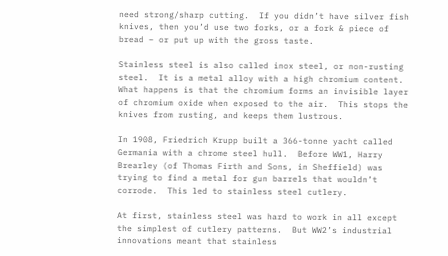need strong/sharp cutting.  If you didn’t have silver fish knives, then you’d use two forks, or a fork & piece of bread – or put up with the gross taste.

Stainless steel is also called inox steel, or non-rusting steel.  It is a metal alloy with a high chromium content.  What happens is that the chromium forms an invisible layer of chromium oxide when exposed to the air.  This stops the knives from rusting, and keeps them lustrous.

In 1908, Friedrich Krupp built a 366-tonne yacht called Germania with a chrome steel hull.  Before WW1, Harry Brearley (of Thomas Firth and Sons, in Sheffield) was trying to find a metal for gun barrels that wouldn’t corrode.  This led to stainless steel cutlery.

At first, stainless steel was hard to work in all except the simplest of cutlery patterns.  But WW2’s industrial innovations meant that stainless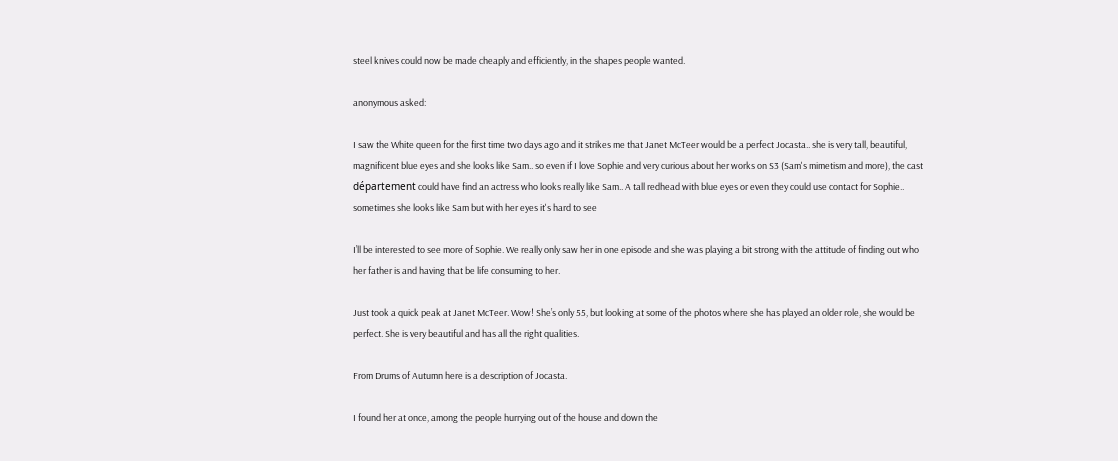steel knives could now be made cheaply and efficiently, in the shapes people wanted.

anonymous asked:

I saw the White queen for the first time two days ago and it strikes me that Janet McTeer would be a perfect Jocasta.. she is very tall, beautiful, magnificent blue eyes and she looks like Sam.. so even if I love Sophie and very curious about her works on S3 (Sam's mimetism and more), the cast département could have find an actress who looks really like Sam.. A tall redhead with blue eyes or even they could use contact for Sophie.. sometimes she looks like Sam but with her eyes it's hard to see

I’ll be interested to see more of Sophie. We really only saw her in one episode and she was playing a bit strong with the attitude of finding out who her father is and having that be life consuming to her.

Just took a quick peak at Janet McTeer. Wow! She’s only 55, but looking at some of the photos where she has played an older role, she would be perfect. She is very beautiful and has all the right qualities.

From Drums of Autumn here is a description of Jocasta.

I found her at once, among the people hurrying out of the house and down the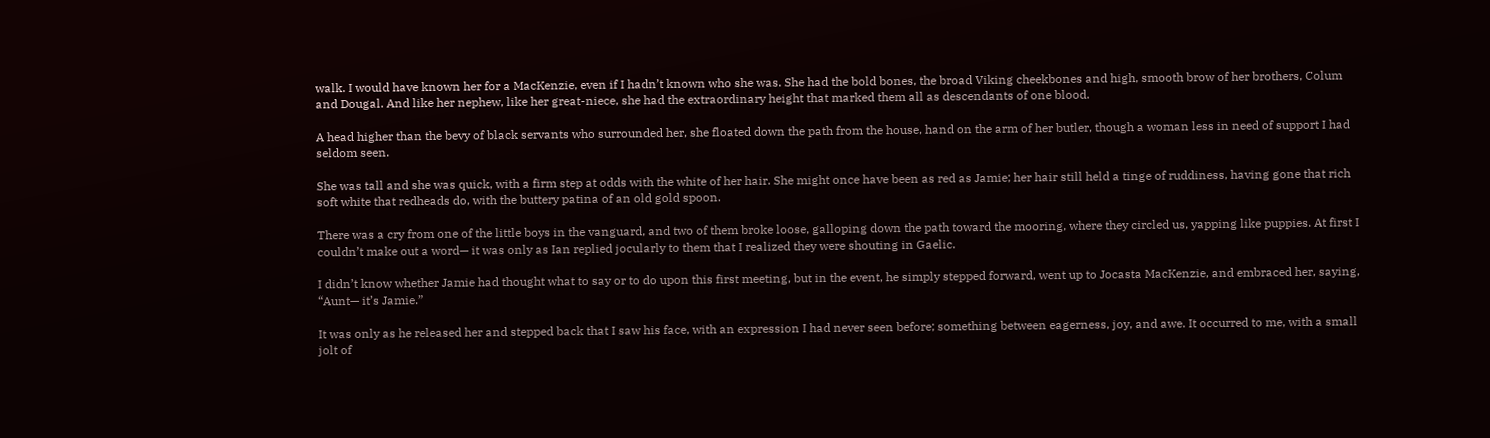walk. I would have known her for a MacKenzie, even if I hadn’t known who she was. She had the bold bones, the broad Viking cheekbones and high, smooth brow of her brothers, Colum and Dougal. And like her nephew, like her great-niece, she had the extraordinary height that marked them all as descendants of one blood.

A head higher than the bevy of black servants who surrounded her, she floated down the path from the house, hand on the arm of her butler, though a woman less in need of support I had seldom seen.

She was tall and she was quick, with a firm step at odds with the white of her hair. She might once have been as red as Jamie; her hair still held a tinge of ruddiness, having gone that rich soft white that redheads do, with the buttery patina of an old gold spoon.

There was a cry from one of the little boys in the vanguard, and two of them broke loose, galloping down the path toward the mooring, where they circled us, yapping like puppies. At first I couldn’t make out a word— it was only as Ian replied jocularly to them that I realized they were shouting in Gaelic.

I didn’t know whether Jamie had thought what to say or to do upon this first meeting, but in the event, he simply stepped forward, went up to Jocasta MacKenzie, and embraced her, saying, “Aunt— it’s Jamie.”

It was only as he released her and stepped back that I saw his face, with an expression I had never seen before; something between eagerness, joy, and awe. It occurred to me, with a small jolt of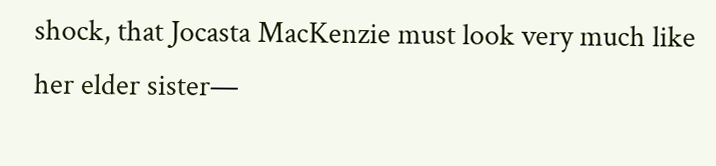shock, that Jocasta MacKenzie must look very much like her elder sister—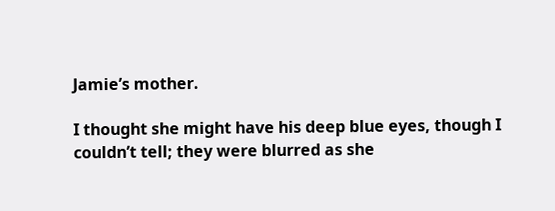Jamie’s mother.

I thought she might have his deep blue eyes, though I couldn’t tell; they were blurred as she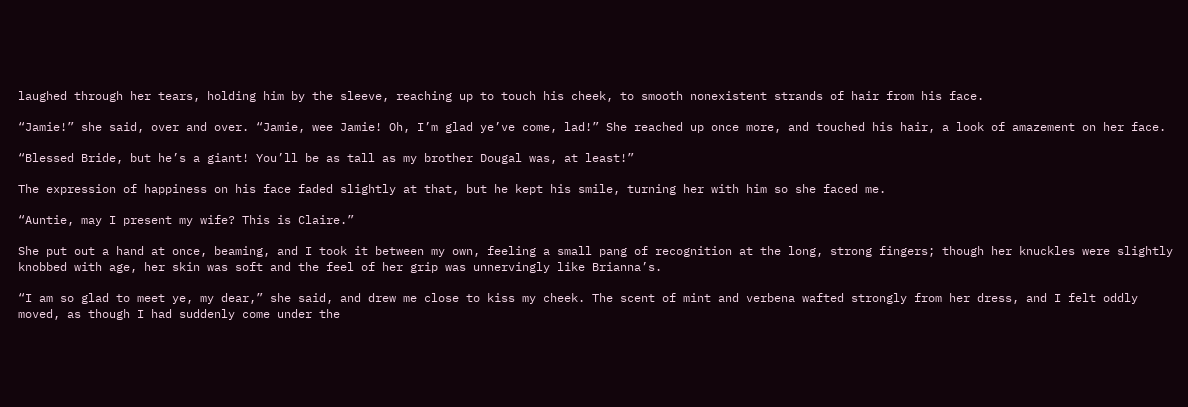laughed through her tears, holding him by the sleeve, reaching up to touch his cheek, to smooth nonexistent strands of hair from his face.

“Jamie!” she said, over and over. “Jamie, wee Jamie! Oh, I’m glad ye’ve come, lad!” She reached up once more, and touched his hair, a look of amazement on her face.

“Blessed Bride, but he’s a giant! You’ll be as tall as my brother Dougal was, at least!”

The expression of happiness on his face faded slightly at that, but he kept his smile, turning her with him so she faced me.

“Auntie, may I present my wife? This is Claire.”

She put out a hand at once, beaming, and I took it between my own, feeling a small pang of recognition at the long, strong fingers; though her knuckles were slightly knobbed with age, her skin was soft and the feel of her grip was unnervingly like Brianna’s.

“I am so glad to meet ye, my dear,” she said, and drew me close to kiss my cheek. The scent of mint and verbena wafted strongly from her dress, and I felt oddly moved, as though I had suddenly come under the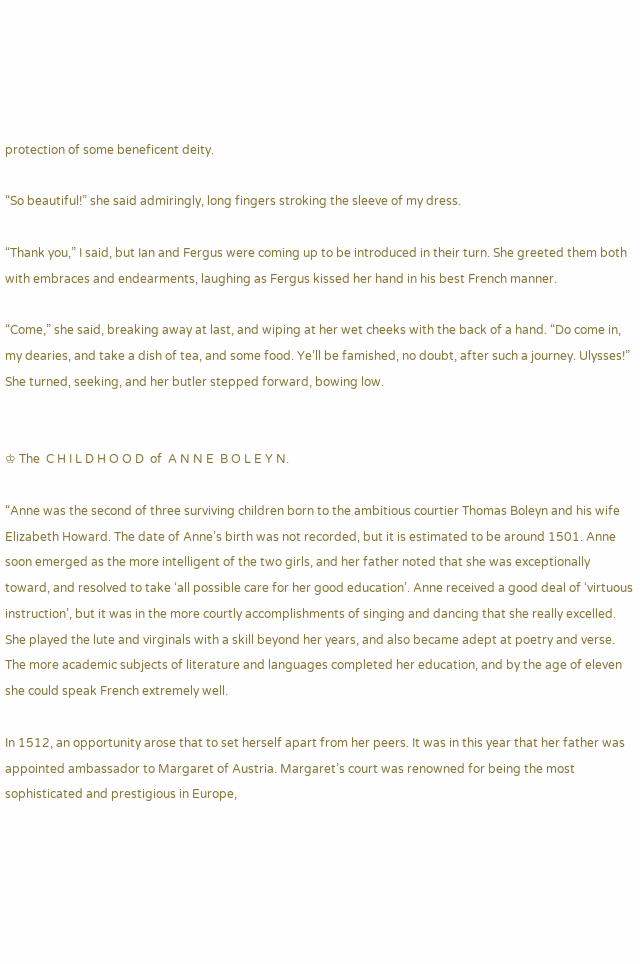protection of some beneficent deity.

“So beautiful!” she said admiringly, long fingers stroking the sleeve of my dress.

“Thank you,” I said, but Ian and Fergus were coming up to be introduced in their turn. She greeted them both with embraces and endearments, laughing as Fergus kissed her hand in his best French manner.

“Come,” she said, breaking away at last, and wiping at her wet cheeks with the back of a hand. “Do come in, my dearies, and take a dish of tea, and some food. Ye’ll be famished, no doubt, after such a journey. Ulysses!” She turned, seeking, and her butler stepped forward, bowing low.


♔ The  C H I L D H O O D  of  A N N E  B O L E Y N.

“Anne was the second of three surviving children born to the ambitious courtier Thomas Boleyn and his wife Elizabeth Howard. The date of Anne’s birth was not recorded, but it is estimated to be around 1501. Anne soon emerged as the more intelligent of the two girls, and her father noted that she was exceptionally toward, and resolved to take ‘all possible care for her good education’. Anne received a good deal of ‘virtuous instruction’, but it was in the more courtly accomplishments of singing and dancing that she really excelled. She played the lute and virginals with a skill beyond her years, and also became adept at poetry and verse. The more academic subjects of literature and languages completed her education, and by the age of eleven she could speak French extremely well.

In 1512, an opportunity arose that to set herself apart from her peers. It was in this year that her father was appointed ambassador to Margaret of Austria. Margaret’s court was renowned for being the most sophisticated and prestigious in Europe,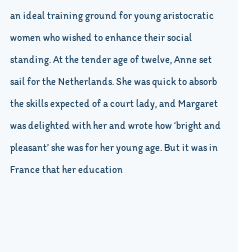an ideal training ground for young aristocratic women who wished to enhance their social standing. At the tender age of twelve, Anne set sail for the Netherlands. She was quick to absorb the skills expected of a court lady, and Margaret was delighted with her and wrote how ‘bright and pleasant’ she was for her young age. But it was in France that her education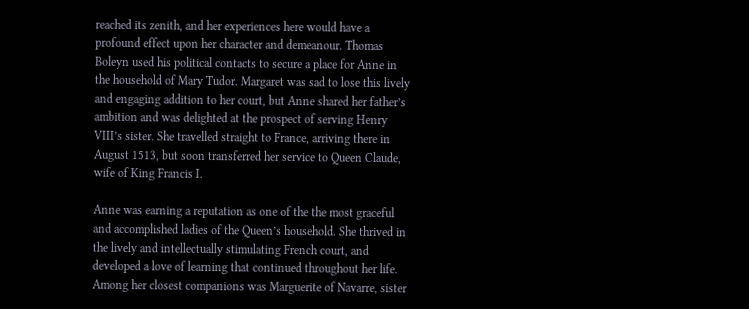reached its zenith, and her experiences here would have a profound effect upon her character and demeanour. Thomas Boleyn used his political contacts to secure a place for Anne in the household of Mary Tudor. Margaret was sad to lose this lively and engaging addition to her court, but Anne shared her father’s ambition and was delighted at the prospect of serving Henry VIII’s sister. She travelled straight to France, arriving there in August 1513, but soon transferred her service to Queen Claude, wife of King Francis I.

Anne was earning a reputation as one of the the most graceful and accomplished ladies of the Queen’s household. She thrived in the lively and intellectually stimulating French court, and developed a love of learning that continued throughout her life. Among her closest companions was Marguerite of Navarre, sister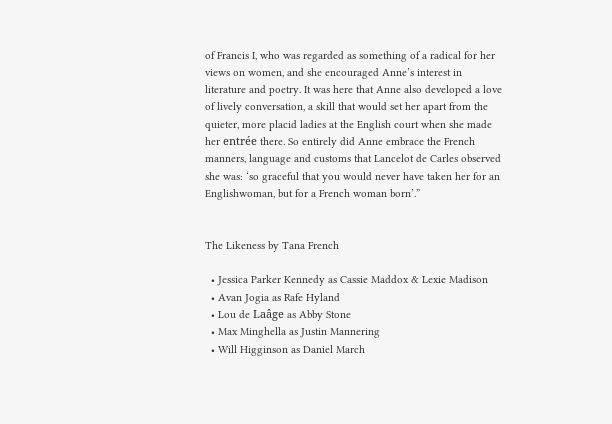of Francis I, who was regarded as something of a radical for her views on women, and she encouraged Anne’s interest in literature and poetry. It was here that Anne also developed a love of lively conversation, a skill that would set her apart from the quieter, more placid ladies at the English court when she made her entrée there. So entirely did Anne embrace the French manners, language and customs that Lancelot de Carles observed she was: ‘so graceful that you would never have taken her for an Englishwoman, but for a French woman born’.”


The Likeness by Tana French

  • Jessica Parker Kennedy as Cassie Maddox & Lexie Madison
  • Avan Jogia as Rafe Hyland
  • Lou de Laâge as Abby Stone
  • Max Minghella as Justin Mannering
  • Will Higginson as Daniel March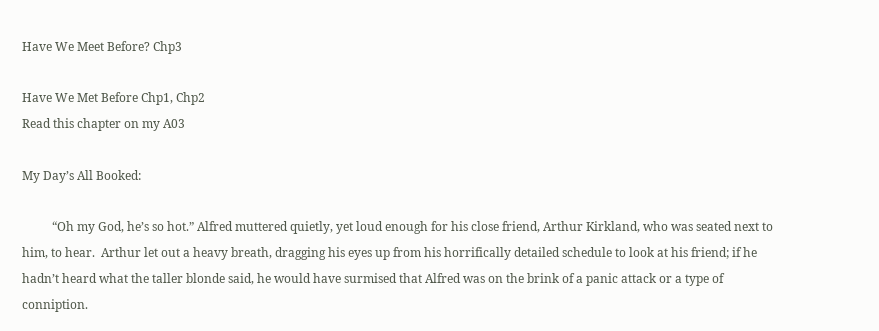Have We Meet Before? Chp3

Have We Met Before Chp1, Chp2
Read this chapter on my A03

My Day’s All Booked:

          “Oh my God, he’s so hot.” Alfred muttered quietly, yet loud enough for his close friend, Arthur Kirkland, who was seated next to him, to hear.  Arthur let out a heavy breath, dragging his eyes up from his horrifically detailed schedule to look at his friend; if he hadn’t heard what the taller blonde said, he would have surmised that Alfred was on the brink of a panic attack or a type of conniption.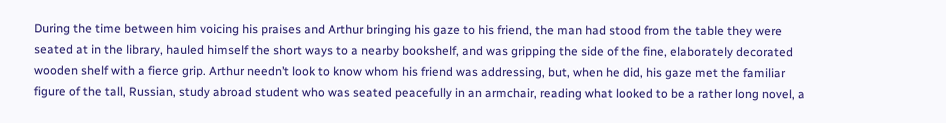During the time between him voicing his praises and Arthur bringing his gaze to his friend, the man had stood from the table they were seated at in the library, hauled himself the short ways to a nearby bookshelf, and was gripping the side of the fine, elaborately decorated wooden shelf with a fierce grip. Arthur needn’t look to know whom his friend was addressing, but, when he did, his gaze met the familiar figure of the tall, Russian, study abroad student who was seated peacefully in an armchair, reading what looked to be a rather long novel, a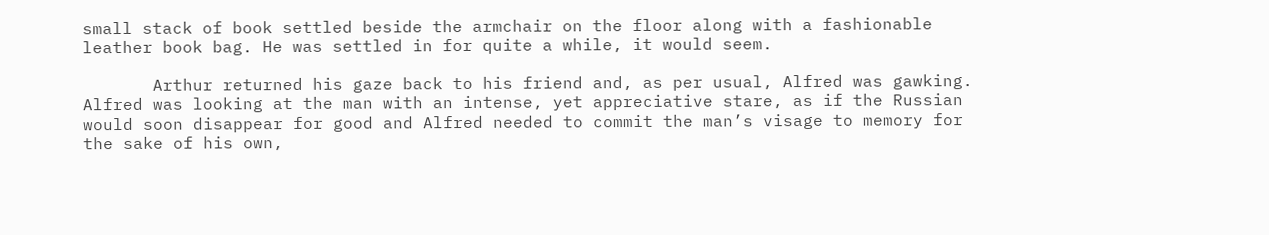small stack of book settled beside the armchair on the floor along with a fashionable leather book bag. He was settled in for quite a while, it would seem.

       Arthur returned his gaze back to his friend and, as per usual, Alfred was gawking. Alfred was looking at the man with an intense, yet appreciative stare, as if the Russian would soon disappear for good and Alfred needed to commit the man’s visage to memory for the sake of his own,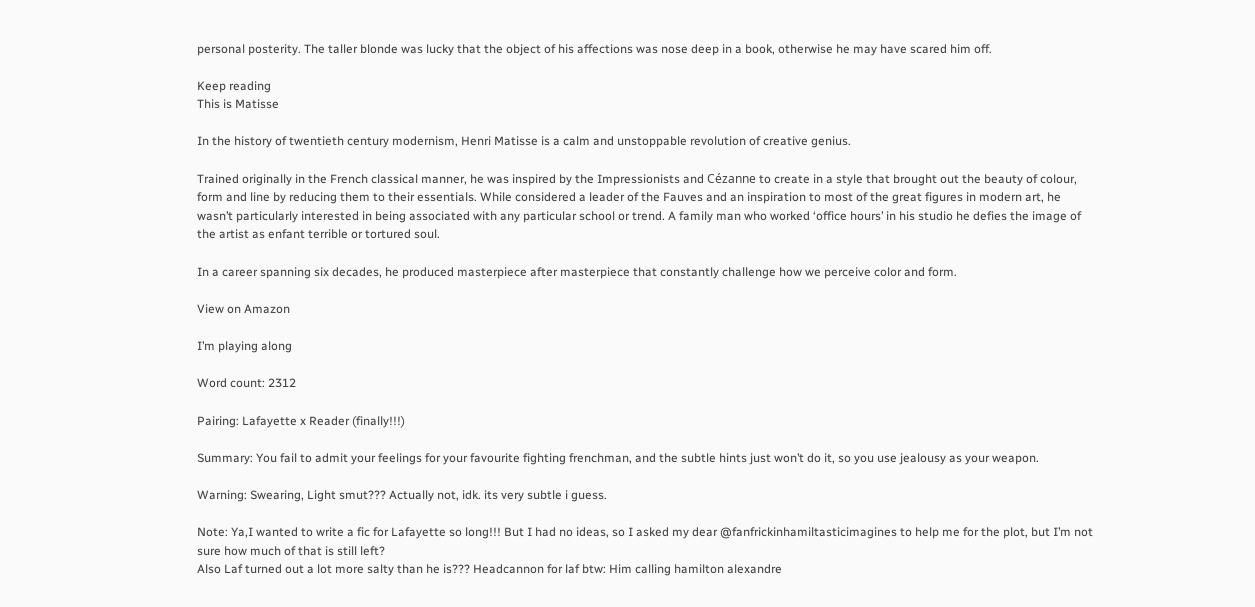personal posterity. The taller blonde was lucky that the object of his affections was nose deep in a book, otherwise he may have scared him off.

Keep reading
This is Matisse

In the history of twentieth century modernism, Henri Matisse is a calm and unstoppable revolution of creative genius.

Trained originally in the French classical manner, he was inspired by the Impressionists and Cézanne to create in a style that brought out the beauty of colour, form and line by reducing them to their essentials. While considered a leader of the Fauves and an inspiration to most of the great figures in modern art, he wasn’t particularly interested in being associated with any particular school or trend. A family man who worked ‘office hours’ in his studio he defies the image of the artist as enfant terrible or tortured soul.

In a career spanning six decades, he produced masterpiece after masterpiece that constantly challenge how we perceive color and form.

View on Amazon

I’m playing along

Word count: 2312

Pairing: Lafayette x Reader (finally!!!)

Summary: You fail to admit your feelings for your favourite fighting frenchman, and the subtle hints just won’t do it, so you use jealousy as your weapon.

Warning: Swearing, Light smut??? Actually not, idk. its very subtle i guess.

Note: Ya,I wanted to write a fic for Lafayette so long!!! But I had no ideas, so I asked my dear @fanfrickinhamiltasticimagines to help me for the plot, but I’m not sure how much of that is still left?
Also Laf turned out a lot more salty than he is??? Headcannon for laf btw: Him calling hamilton alexandre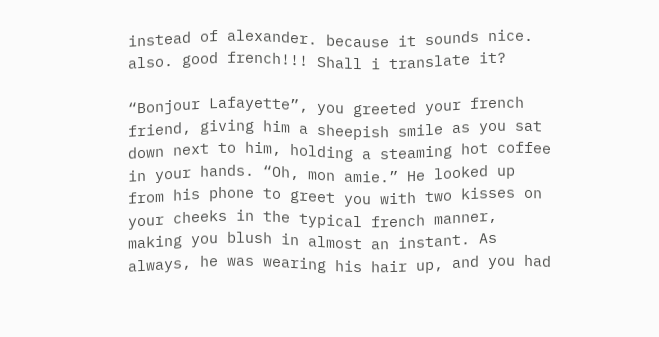instead of alexander. because it sounds nice. also. good french!!! Shall i translate it?

“Bonjour Lafayette”, you greeted your french friend, giving him a sheepish smile as you sat down next to him, holding a steaming hot coffee in your hands. “Oh, mon amie.” He looked up from his phone to greet you with two kisses on your cheeks in the typical french manner, making you blush in almost an instant. As always, he was wearing his hair up, and you had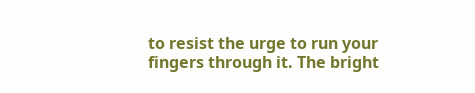to resist the urge to run your fingers through it. The bright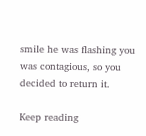smile he was flashing you was contagious, so you decided to return it.

Keep reading